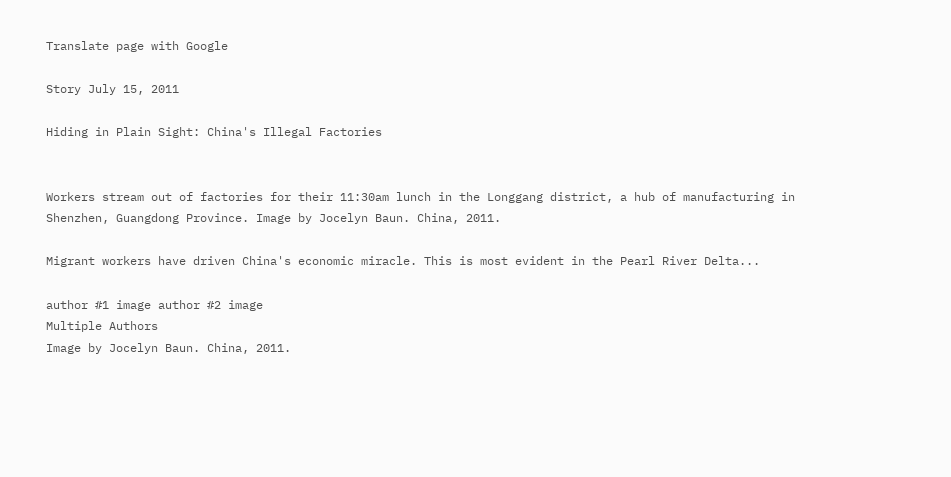Translate page with Google

Story July 15, 2011

Hiding in Plain Sight: China's Illegal Factories


Workers stream out of factories for their 11:30am lunch in the Longgang district, a hub of manufacturing in Shenzhen, Guangdong Province. Image by Jocelyn Baun. China, 2011.

Migrant workers have driven China's economic miracle. This is most evident in the Pearl River Delta...

author #1 image author #2 image
Multiple Authors
Image by Jocelyn Baun. China, 2011.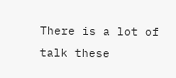There is a lot of talk these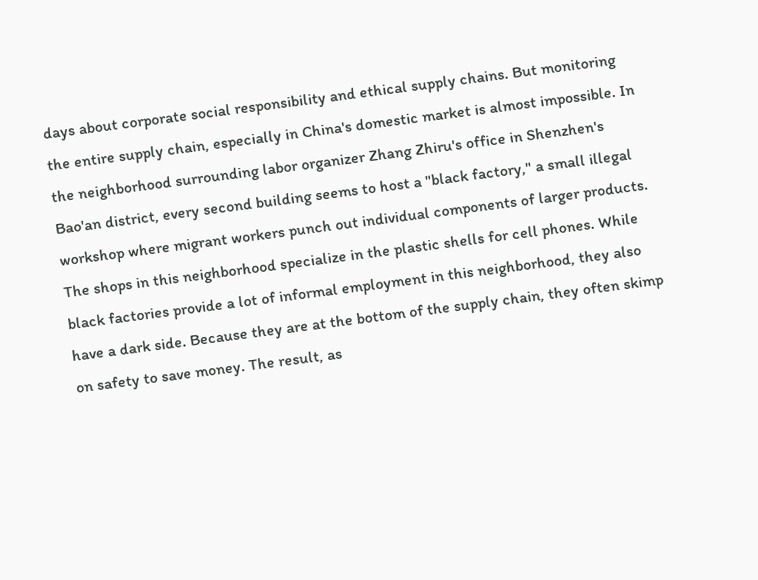days about corporate social responsibility and ethical supply chains. But monitoring the entire supply chain, especially in China's domestic market is almost impossible. In the neighborhood surrounding labor organizer Zhang Zhiru's office in Shenzhen's Bao'an district, every second building seems to host a "black factory," a small illegal workshop where migrant workers punch out individual components of larger products. The shops in this neighborhood specialize in the plastic shells for cell phones. While black factories provide a lot of informal employment in this neighborhood, they also have a dark side. Because they are at the bottom of the supply chain, they often skimp on safety to save money. The result, as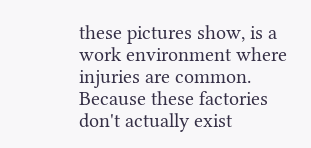these pictures show, is a work environment where injuries are common. Because these factories don't actually exist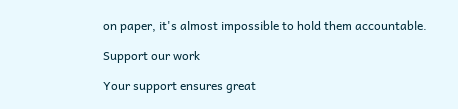on paper, it's almost impossible to hold them accountable.

Support our work

Your support ensures great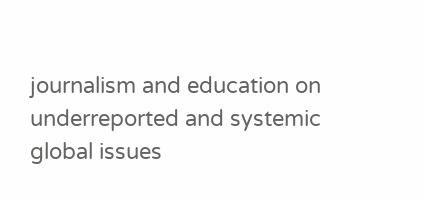journalism and education on underreported and systemic global issues